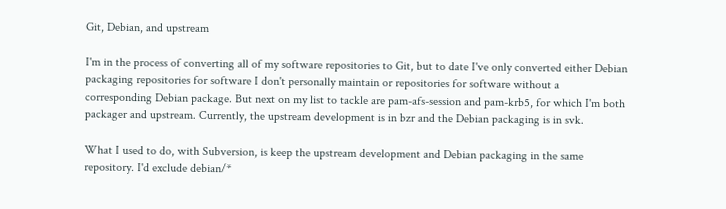Git, Debian, and upstream

I'm in the process of converting all of my software repositories to Git, but to date I've only converted either Debian packaging repositories for software I don't personally maintain or repositories for software without a corresponding Debian package. But next on my list to tackle are pam-afs-session and pam-krb5, for which I'm both packager and upstream. Currently, the upstream development is in bzr and the Debian packaging is in svk.

What I used to do, with Subversion, is keep the upstream development and Debian packaging in the same repository. I'd exclude debian/*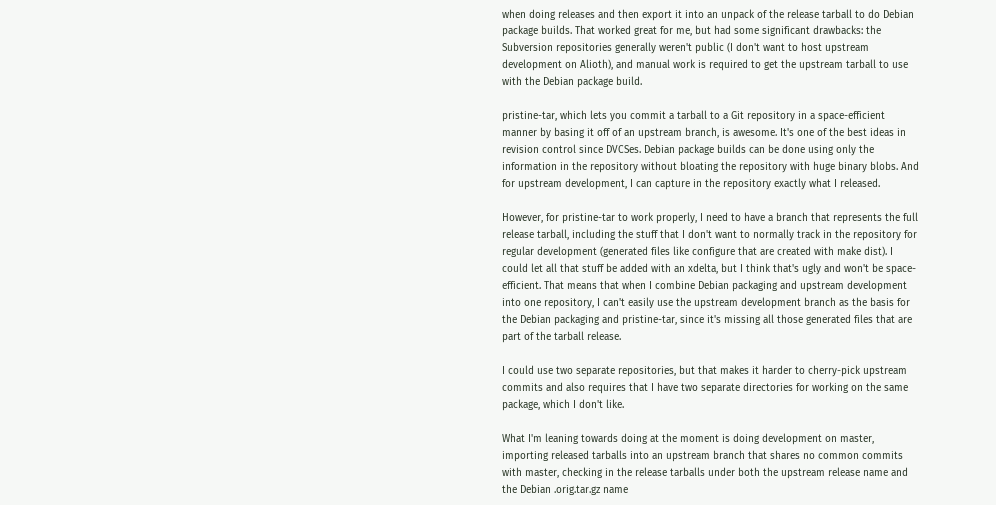when doing releases and then export it into an unpack of the release tarball to do Debian package builds. That worked great for me, but had some significant drawbacks: the Subversion repositories generally weren't public (I don't want to host upstream development on Alioth), and manual work is required to get the upstream tarball to use with the Debian package build.

pristine-tar, which lets you commit a tarball to a Git repository in a space-efficient manner by basing it off of an upstream branch, is awesome. It's one of the best ideas in revision control since DVCSes. Debian package builds can be done using only the information in the repository without bloating the repository with huge binary blobs. And for upstream development, I can capture in the repository exactly what I released.

However, for pristine-tar to work properly, I need to have a branch that represents the full release tarball, including the stuff that I don't want to normally track in the repository for regular development (generated files like configure that are created with make dist). I could let all that stuff be added with an xdelta, but I think that's ugly and won't be space-efficient. That means that when I combine Debian packaging and upstream development into one repository, I can't easily use the upstream development branch as the basis for the Debian packaging and pristine-tar, since it's missing all those generated files that are part of the tarball release.

I could use two separate repositories, but that makes it harder to cherry-pick upstream commits and also requires that I have two separate directories for working on the same package, which I don't like.

What I'm leaning towards doing at the moment is doing development on master, importing released tarballs into an upstream branch that shares no common commits with master, checking in the release tarballs under both the upstream release name and the Debian .orig.tar.gz name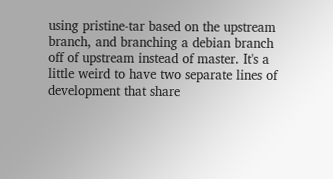using pristine-tar based on the upstream branch, and branching a debian branch off of upstream instead of master. It's a little weird to have two separate lines of development that share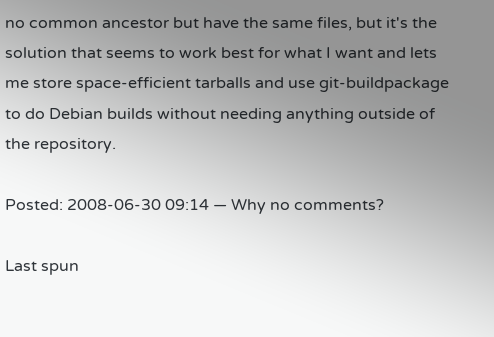no common ancestor but have the same files, but it's the solution that seems to work best for what I want and lets me store space-efficient tarballs and use git-buildpackage to do Debian builds without needing anything outside of the repository.

Posted: 2008-06-30 09:14 — Why no comments?

Last spun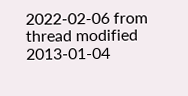2022-02-06 from thread modified 2013-01-04